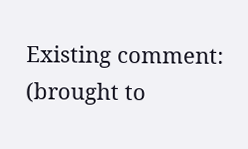Existing comment:
(brought to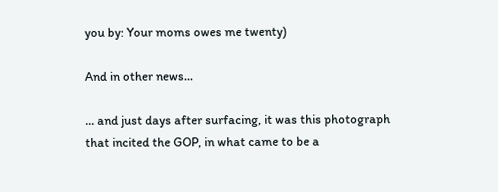you by: Your moms owes me twenty)

And in other news...

... and just days after surfacing, it was this photograph that incited the GOP, in what came to be a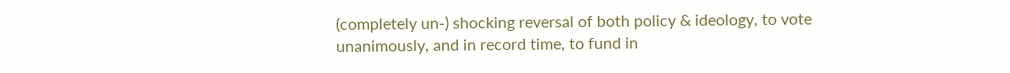(completely un-) shocking reversal of both policy & ideology, to vote unanimously, and in record time, to fund in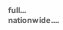full... nationwide....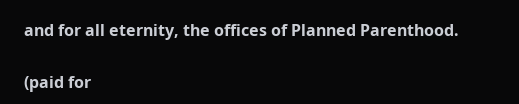and for all eternity, the offices of Planned Parenthood.

(paid for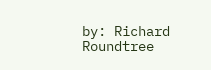by: Richard Roundtree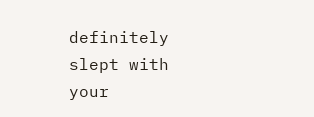definitely slept with your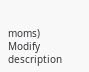moms)
Modify description